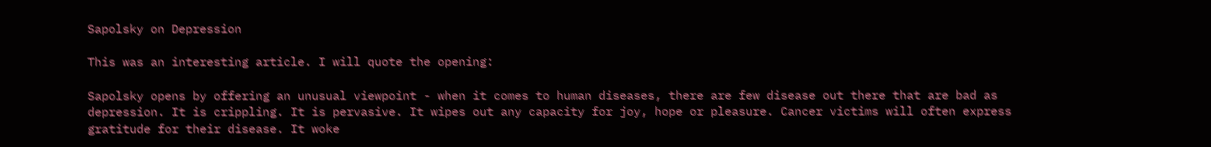Sapolsky on Depression

This was an interesting article. I will quote the opening:

Sapolsky opens by offering an unusual viewpoint - when it comes to human diseases, there are few disease out there that are bad as depression. It is crippling. It is pervasive. It wipes out any capacity for joy, hope or pleasure. Cancer victims will often express gratitude for their disease. It woke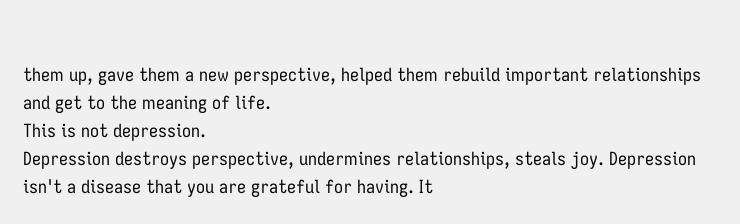them up, gave them a new perspective, helped them rebuild important relationships and get to the meaning of life.
This is not depression.
Depression destroys perspective, undermines relationships, steals joy. Depression isn't a disease that you are grateful for having. It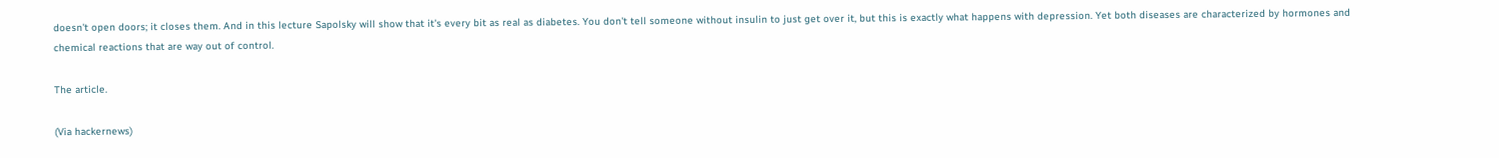doesn't open doors; it closes them. And in this lecture Sapolsky will show that it's every bit as real as diabetes. You don't tell someone without insulin to just get over it, but this is exactly what happens with depression. Yet both diseases are characterized by hormones and chemical reactions that are way out of control.

The article.

(Via hackernews)